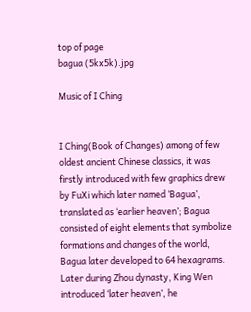top of page
bagua (5kx5k).jpg

Music of I Ching


I Ching(Book of Changes) among of few oldest ancient Chinese classics, it was firstly introduced with few graphics drew by FuXi which later named ‘Bagua’, translated as ‘earlier heaven’; Bagua consisted of eight elements that symbolize formations and changes of the world, Bagua later developed to 64 hexagrams. Later during Zhou dynasty, King Wen introduced ‘later heaven’, he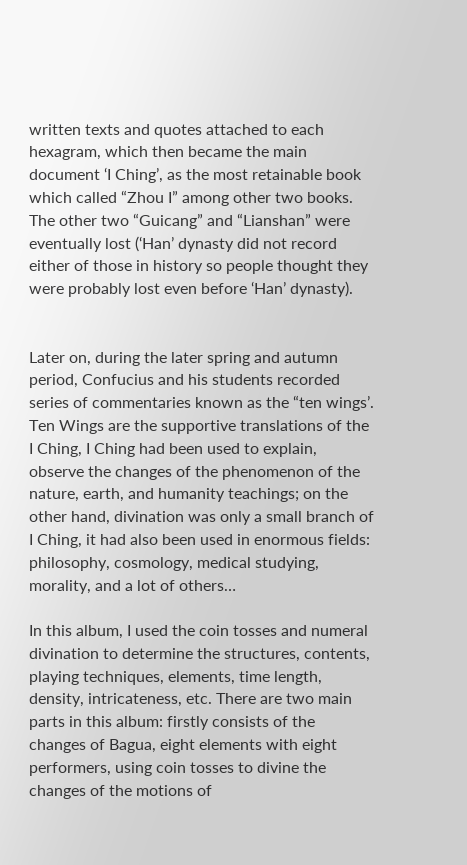written texts and quotes attached to each hexagram, which then became the main document ‘I Ching’, as the most retainable book which called “Zhou I” among other two books. The other two “Guicang” and “Lianshan” were eventually lost (‘Han’ dynasty did not record either of those in history so people thought they were probably lost even before ‘Han’ dynasty).


Later on, during the later spring and autumn period, Confucius and his students recorded series of commentaries known as the “ten wings’. Ten Wings are the supportive translations of the I Ching, I Ching had been used to explain, observe the changes of the phenomenon of the nature, earth, and humanity teachings; on the other hand, divination was only a small branch of I Ching, it had also been used in enormous fields: philosophy, cosmology, medical studying, morality, and a lot of others…

In this album, I used the coin tosses and numeral divination to determine the structures, contents, playing techniques, elements, time length, density, intricateness, etc. There are two main parts in this album: firstly consists of the changes of Bagua, eight elements with eight performers, using coin tosses to divine the changes of the motions of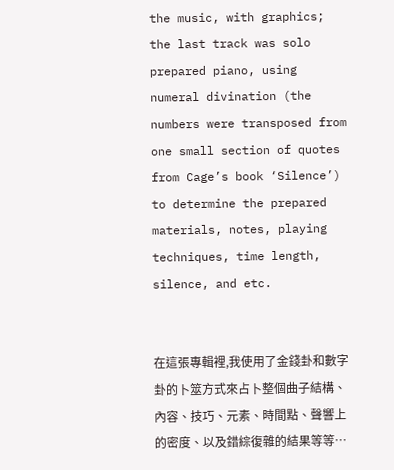the music, with graphics; the last track was solo prepared piano, using numeral divination (the numbers were transposed from one small section of quotes from Cage’s book ‘Silence’) to determine the prepared materials, notes, playing techniques, time length, silence, and etc.


在這張專輯裡,我使用了金錢卦和數字卦的卜筮方式來占卜整個曲子結構、內容、技巧、元素、時間點、聲響上的密度、以及錯綜復雜的結果等等⋯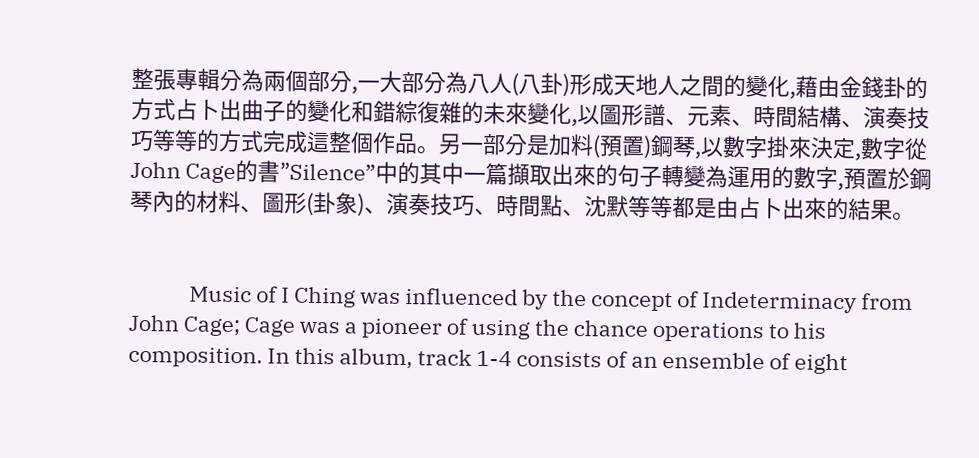整張專輯分為兩個部分,一大部分為八人(八卦)形成天地人之間的變化,藉由金錢卦的方式占卜出曲子的變化和錯綜復雜的未來變化,以圖形譜、元素、時間結構、演奏技巧等等的方式完成這整個作品。另一部分是加料(預置)鋼琴,以數字掛來決定,數字從John Cage的書”Silence”中的其中一篇擷取出來的句子轉變為運用的數字,預置於鋼琴內的材料、圖形(卦象)、演奏技巧、時間點、沈默等等都是由占卜出來的結果。


            Music of I Ching was influenced by the concept of Indeterminacy from John Cage; Cage was a pioneer of using the chance operations to his composition. In this album, track 1-4 consists of an ensemble of eight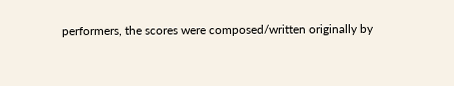performers, the scores were composed/written originally by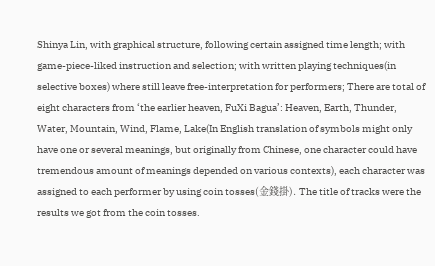Shinya Lin, with graphical structure, following certain assigned time length; with game-piece-liked instruction and selection; with written playing techniques(in selective boxes) where still leave free-interpretation for performers; There are total of eight characters from ‘the earlier heaven, FuXi Bagua’: Heaven, Earth, Thunder, Water, Mountain, Wind, Flame, Lake(In English translation of symbols might only have one or several meanings, but originally from Chinese, one character could have tremendous amount of meanings depended on various contexts), each character was assigned to each performer by using coin tosses(金錢掛). The title of tracks were the results we got from the coin tosses.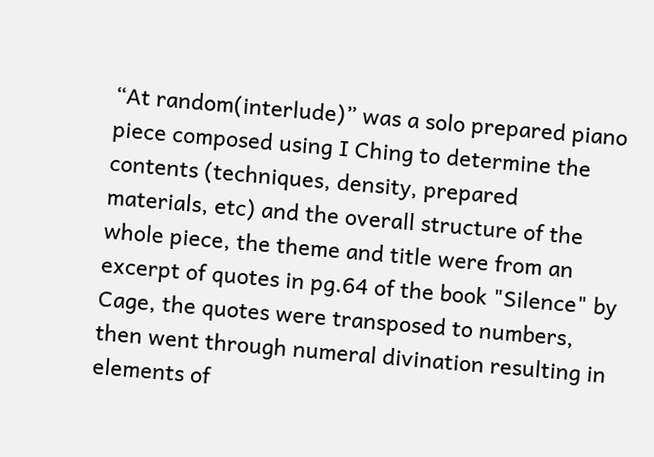“At random(interlude)” was a solo prepared piano piece composed using I Ching to determine the contents (techniques, density, prepared materials, etc) and the overall structure of the whole piece, the theme and title were from an excerpt of quotes in pg.64 of the book "Silence" by Cage, the quotes were transposed to numbers, then went through numeral divination resulting in elements of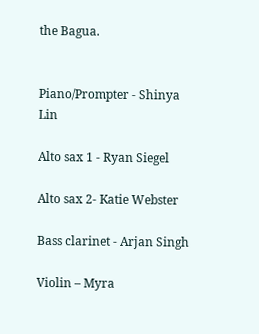the Bagua.


Piano/Prompter - Shinya Lin

Alto sax 1 - Ryan Siegel

Alto sax 2- Katie Webster

Bass clarinet - Arjan Singh

Violin – Myra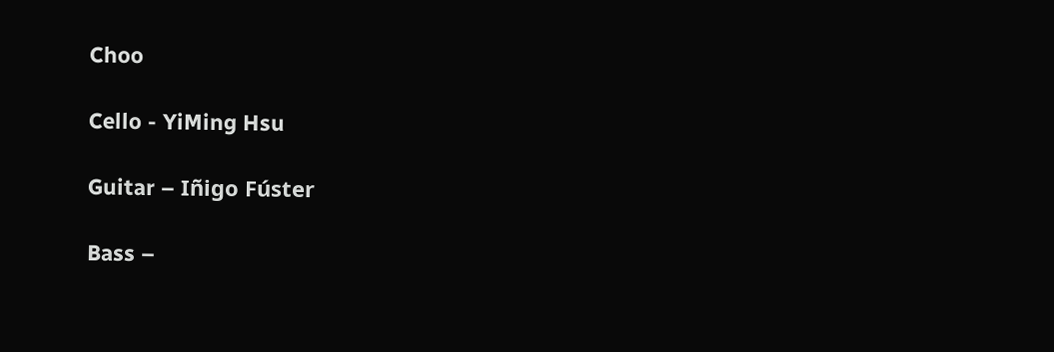Choo

Cello - YiMing Hsu

Guitar – Iñigo Fúster

Bass –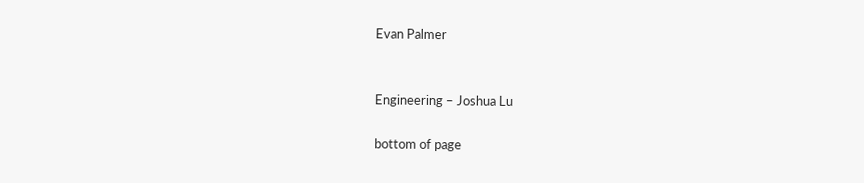Evan Palmer


Engineering – Joshua Lu

bottom of page